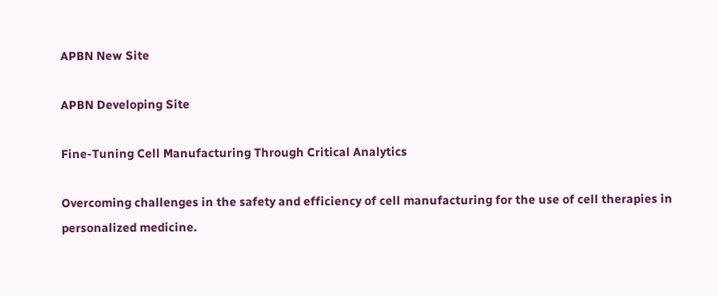APBN New Site

APBN Developing Site

Fine-Tuning Cell Manufacturing Through Critical Analytics

Overcoming challenges in the safety and efficiency of cell manufacturing for the use of cell therapies in personalized medicine.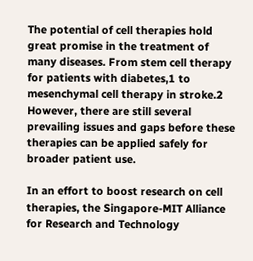The potential of cell therapies hold great promise in the treatment of many diseases. From stem cell therapy for patients with diabetes,1 to mesenchymal cell therapy in stroke.2 However, there are still several prevailing issues and gaps before these therapies can be applied safely for broader patient use.

In an effort to boost research on cell therapies, the Singapore-MIT Alliance for Research and Technology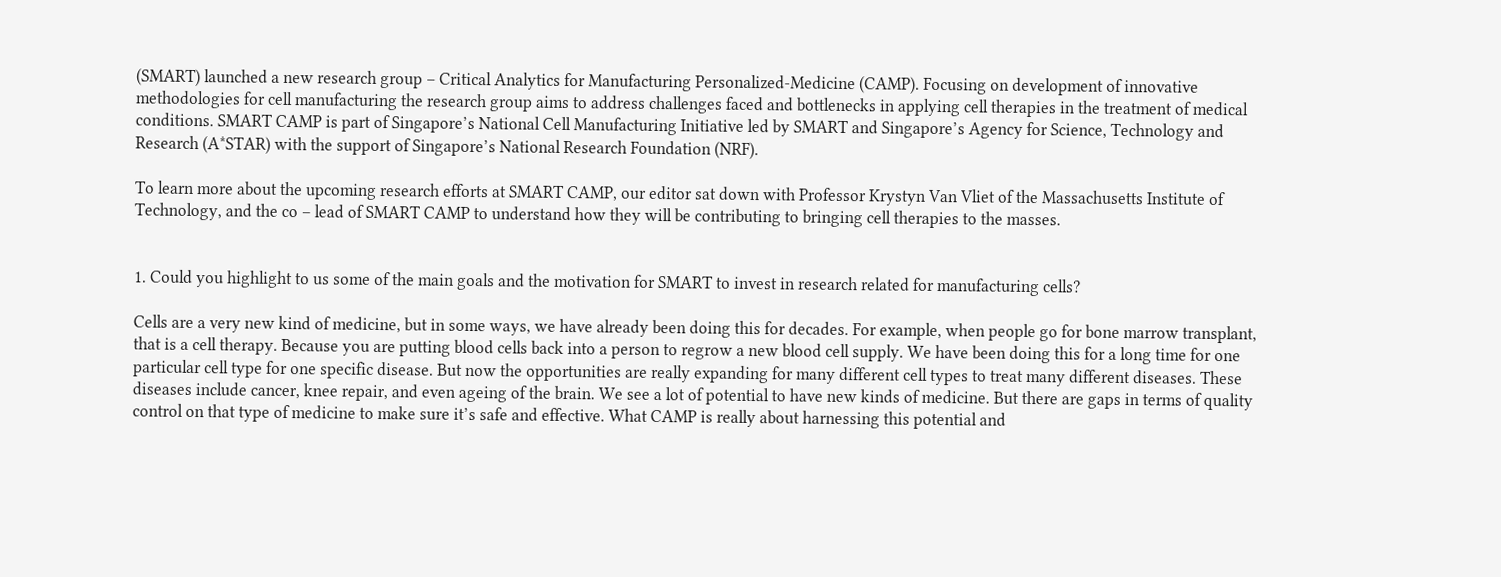(SMART) launched a new research group – Critical Analytics for Manufacturing Personalized-Medicine (CAMP). Focusing on development of innovative methodologies for cell manufacturing the research group aims to address challenges faced and bottlenecks in applying cell therapies in the treatment of medical conditions. SMART CAMP is part of Singapore’s National Cell Manufacturing Initiative led by SMART and Singapore’s Agency for Science, Technology and Research (A*STAR) with the support of Singapore’s National Research Foundation (NRF).

To learn more about the upcoming research efforts at SMART CAMP, our editor sat down with Professor Krystyn Van Vliet of the Massachusetts Institute of Technology, and the co – lead of SMART CAMP to understand how they will be contributing to bringing cell therapies to the masses.


1. Could you highlight to us some of the main goals and the motivation for SMART to invest in research related for manufacturing cells?

Cells are a very new kind of medicine, but in some ways, we have already been doing this for decades. For example, when people go for bone marrow transplant, that is a cell therapy. Because you are putting blood cells back into a person to regrow a new blood cell supply. We have been doing this for a long time for one particular cell type for one specific disease. But now the opportunities are really expanding for many different cell types to treat many different diseases. These diseases include cancer, knee repair, and even ageing of the brain. We see a lot of potential to have new kinds of medicine. But there are gaps in terms of quality control on that type of medicine to make sure it’s safe and effective. What CAMP is really about harnessing this potential and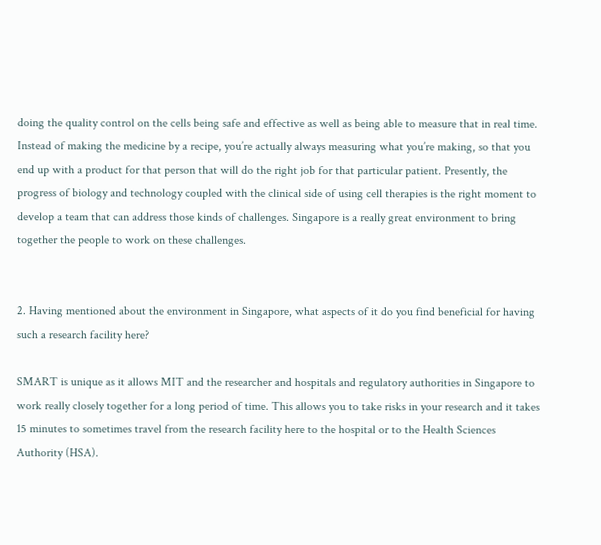doing the quality control on the cells being safe and effective as well as being able to measure that in real time. Instead of making the medicine by a recipe, you’re actually always measuring what you’re making, so that you end up with a product for that person that will do the right job for that particular patient. Presently, the progress of biology and technology coupled with the clinical side of using cell therapies is the right moment to develop a team that can address those kinds of challenges. Singapore is a really great environment to bring together the people to work on these challenges.


2. Having mentioned about the environment in Singapore, what aspects of it do you find beneficial for having such a research facility here?

SMART is unique as it allows MIT and the researcher and hospitals and regulatory authorities in Singapore to work really closely together for a long period of time. This allows you to take risks in your research and it takes 15 minutes to sometimes travel from the research facility here to the hospital or to the Health Sciences Authority (HSA).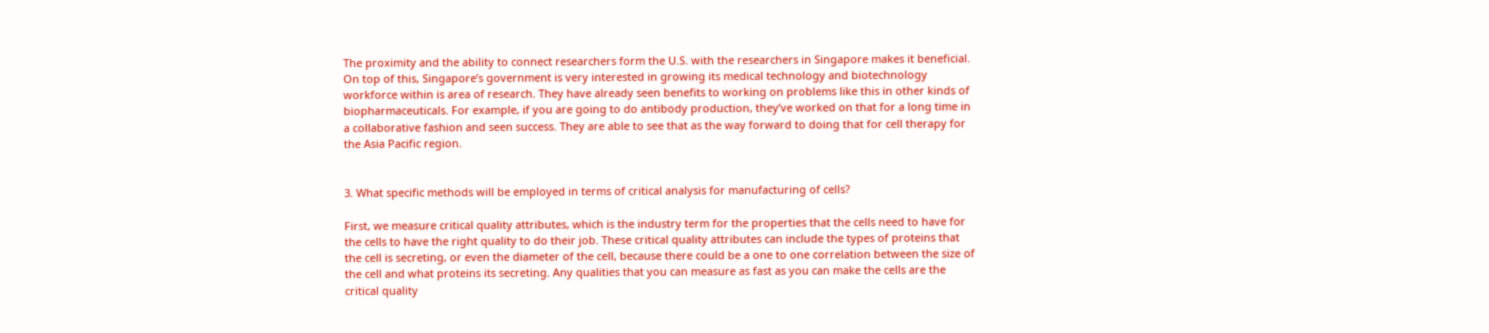The proximity and the ability to connect researchers form the U.S. with the researchers in Singapore makes it beneficial. On top of this, Singapore’s government is very interested in growing its medical technology and biotechnology workforce within is area of research. They have already seen benefits to working on problems like this in other kinds of biopharmaceuticals. For example, if you are going to do antibody production, they’ve worked on that for a long time in a collaborative fashion and seen success. They are able to see that as the way forward to doing that for cell therapy for the Asia Pacific region.


3. What specific methods will be employed in terms of critical analysis for manufacturing of cells?

First, we measure critical quality attributes, which is the industry term for the properties that the cells need to have for the cells to have the right quality to do their job. These critical quality attributes can include the types of proteins that the cell is secreting, or even the diameter of the cell, because there could be a one to one correlation between the size of the cell and what proteins its secreting. Any qualities that you can measure as fast as you can make the cells are the critical quality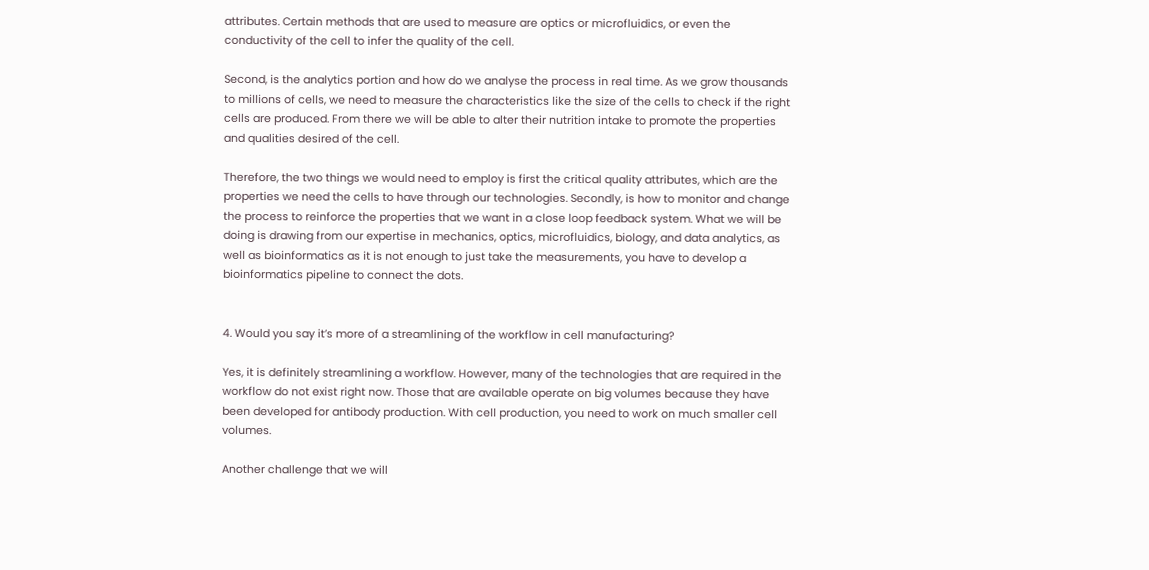attributes. Certain methods that are used to measure are optics or microfluidics, or even the conductivity of the cell to infer the quality of the cell.

Second, is the analytics portion and how do we analyse the process in real time. As we grow thousands to millions of cells, we need to measure the characteristics like the size of the cells to check if the right cells are produced. From there we will be able to alter their nutrition intake to promote the properties and qualities desired of the cell.

Therefore, the two things we would need to employ is first the critical quality attributes, which are the properties we need the cells to have through our technologies. Secondly, is how to monitor and change the process to reinforce the properties that we want in a close loop feedback system. What we will be doing is drawing from our expertise in mechanics, optics, microfluidics, biology, and data analytics, as well as bioinformatics as it is not enough to just take the measurements, you have to develop a bioinformatics pipeline to connect the dots.


4. Would you say it’s more of a streamlining of the workflow in cell manufacturing?

Yes, it is definitely streamlining a workflow. However, many of the technologies that are required in the workflow do not exist right now. Those that are available operate on big volumes because they have been developed for antibody production. With cell production, you need to work on much smaller cell volumes.

Another challenge that we will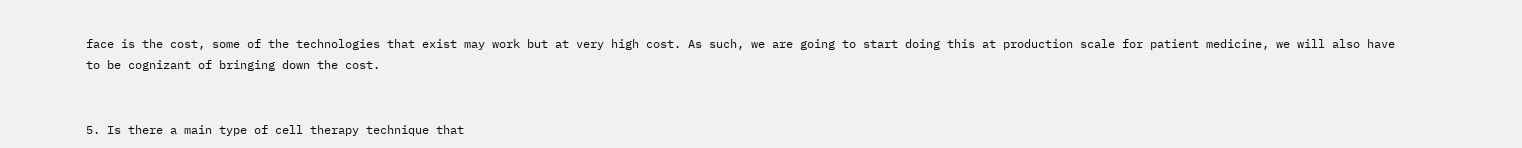face is the cost, some of the technologies that exist may work but at very high cost. As such, we are going to start doing this at production scale for patient medicine, we will also have to be cognizant of bringing down the cost.


5. Is there a main type of cell therapy technique that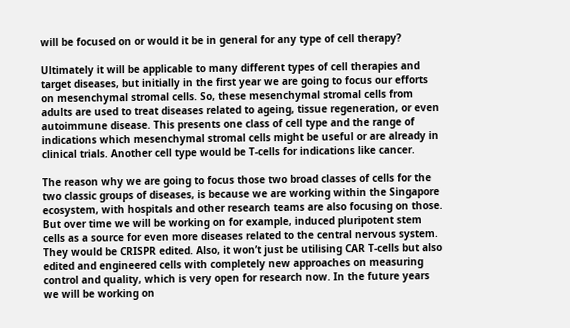will be focused on or would it be in general for any type of cell therapy?

Ultimately it will be applicable to many different types of cell therapies and target diseases, but initially in the first year we are going to focus our efforts on mesenchymal stromal cells. So, these mesenchymal stromal cells from adults are used to treat diseases related to ageing, tissue regeneration, or even autoimmune disease. This presents one class of cell type and the range of indications which mesenchymal stromal cells might be useful or are already in clinical trials. Another cell type would be T-cells for indications like cancer.

The reason why we are going to focus those two broad classes of cells for the two classic groups of diseases, is because we are working within the Singapore ecosystem, with hospitals and other research teams are also focusing on those. But over time we will be working on for example, induced pluripotent stem cells as a source for even more diseases related to the central nervous system. They would be CRISPR edited. Also, it won’t just be utilising CAR T-cells but also edited and engineered cells with completely new approaches on measuring control and quality, which is very open for research now. In the future years we will be working on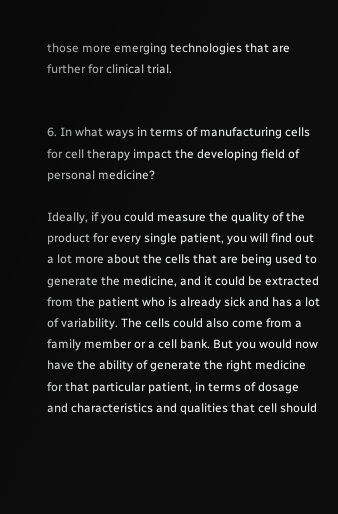those more emerging technologies that are further for clinical trial.


6. In what ways in terms of manufacturing cells for cell therapy impact the developing field of personal medicine?

Ideally, if you could measure the quality of the product for every single patient, you will find out a lot more about the cells that are being used to generate the medicine, and it could be extracted from the patient who is already sick and has a lot of variability. The cells could also come from a family member or a cell bank. But you would now have the ability of generate the right medicine for that particular patient, in terms of dosage and characteristics and qualities that cell should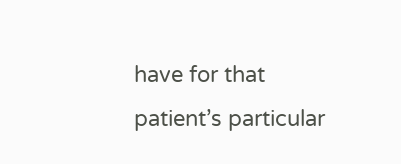have for that patient’s particular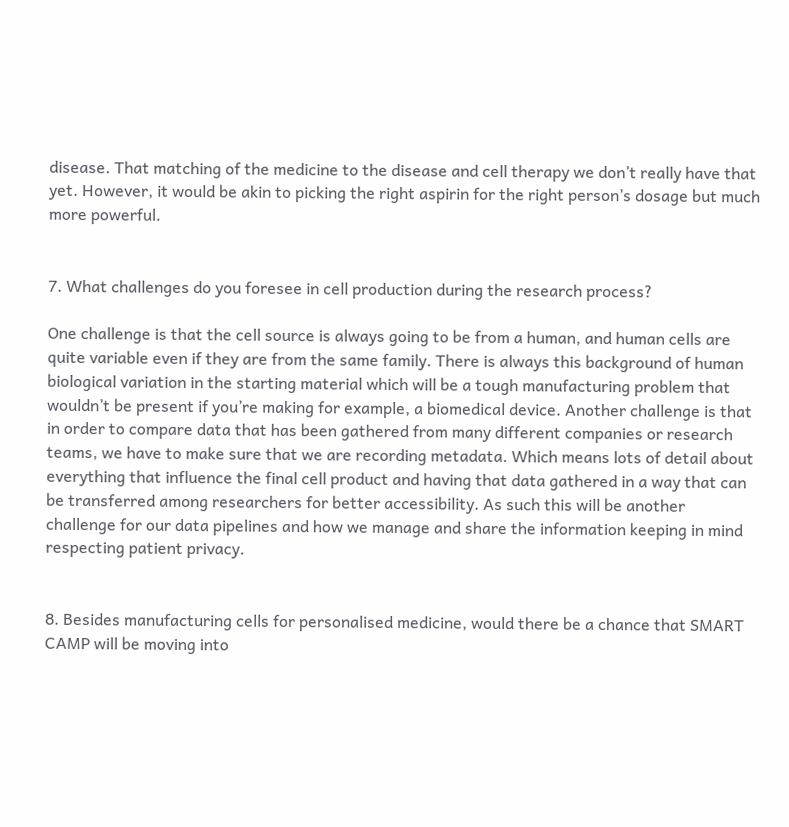disease. That matching of the medicine to the disease and cell therapy we don’t really have that yet. However, it would be akin to picking the right aspirin for the right person’s dosage but much more powerful.


7. What challenges do you foresee in cell production during the research process?

One challenge is that the cell source is always going to be from a human, and human cells are quite variable even if they are from the same family. There is always this background of human biological variation in the starting material which will be a tough manufacturing problem that wouldn’t be present if you’re making for example, a biomedical device. Another challenge is that in order to compare data that has been gathered from many different companies or research teams, we have to make sure that we are recording metadata. Which means lots of detail about everything that influence the final cell product and having that data gathered in a way that can be transferred among researchers for better accessibility. As such this will be another challenge for our data pipelines and how we manage and share the information keeping in mind respecting patient privacy.


8. Besides manufacturing cells for personalised medicine, would there be a chance that SMART CAMP will be moving into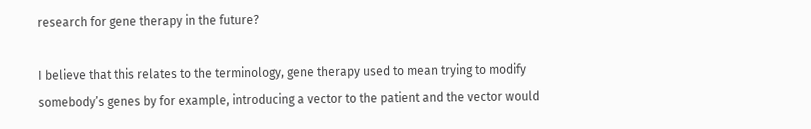research for gene therapy in the future?

I believe that this relates to the terminology, gene therapy used to mean trying to modify somebody’s genes by for example, introducing a vector to the patient and the vector would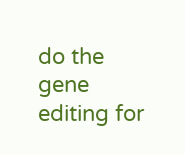do the gene editing for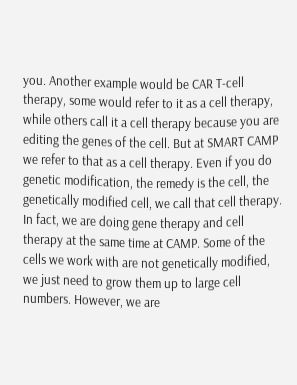you. Another example would be CAR T-cell therapy, some would refer to it as a cell therapy, while others call it a cell therapy because you are editing the genes of the cell. But at SMART CAMP we refer to that as a cell therapy. Even if you do genetic modification, the remedy is the cell, the genetically modified cell, we call that cell therapy. In fact, we are doing gene therapy and cell therapy at the same time at CAMP. Some of the cells we work with are not genetically modified, we just need to grow them up to large cell numbers. However, we are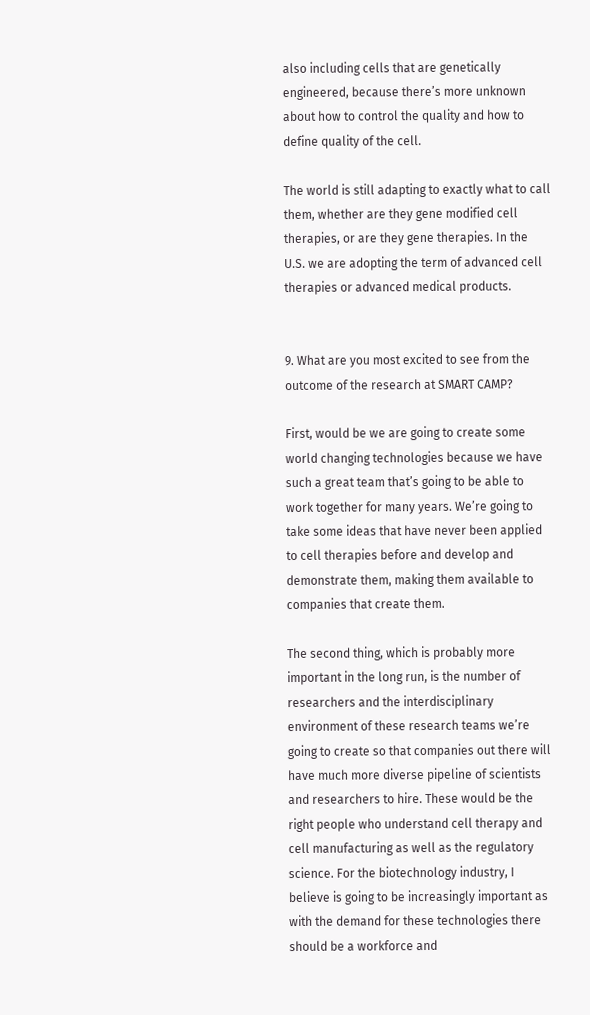also including cells that are genetically engineered, because there’s more unknown about how to control the quality and how to define quality of the cell.

The world is still adapting to exactly what to call them, whether are they gene modified cell therapies, or are they gene therapies. In the U.S. we are adopting the term of advanced cell therapies or advanced medical products.


9. What are you most excited to see from the outcome of the research at SMART CAMP?

First, would be we are going to create some world changing technologies because we have such a great team that’s going to be able to work together for many years. We’re going to take some ideas that have never been applied to cell therapies before and develop and demonstrate them, making them available to companies that create them.

The second thing, which is probably more important in the long run, is the number of researchers and the interdisciplinary environment of these research teams we’re going to create so that companies out there will have much more diverse pipeline of scientists and researchers to hire. These would be the right people who understand cell therapy and cell manufacturing as well as the regulatory science. For the biotechnology industry, I believe is going to be increasingly important as with the demand for these technologies there should be a workforce and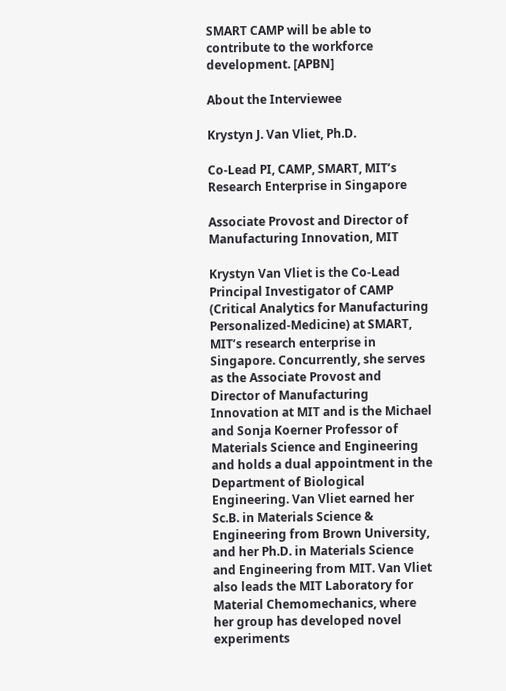SMART CAMP will be able to contribute to the workforce development. [APBN]

About the Interviewee

Krystyn J. Van Vliet, Ph.D.

Co-Lead PI, CAMP, SMART, MIT’s Research Enterprise in Singapore

Associate Provost and Director of Manufacturing Innovation, MIT

Krystyn Van Vliet is the Co-Lead Principal Investigator of CAMP (Critical Analytics for Manufacturing Personalized-Medicine) at SMART, MIT’s research enterprise in Singapore. Concurrently, she serves as the Associate Provost and Director of Manufacturing Innovation at MIT and is the Michael and Sonja Koerner Professor of Materials Science and Engineering and holds a dual appointment in the Department of Biological Engineering. Van Vliet earned her Sc.B. in Materials Science & Engineering from Brown University, and her Ph.D. in Materials Science and Engineering from MIT. Van Vliet also leads the MIT Laboratory for Material Chemomechanics, where her group has developed novel experiments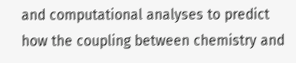and computational analyses to predict how the coupling between chemistry and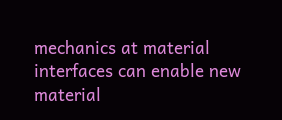mechanics at material interfaces can enable new material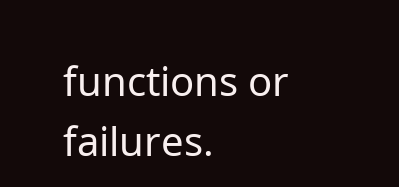functions or failures.